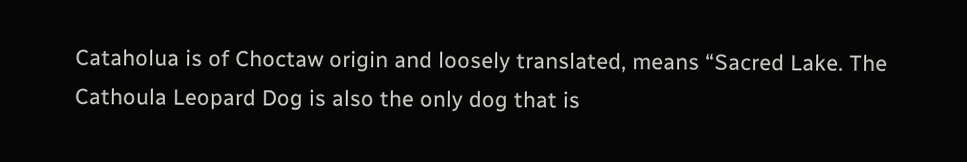Cataholua is of Choctaw origin and loosely translated, means “Sacred Lake. The Cathoula Leopard Dog is also the only dog that is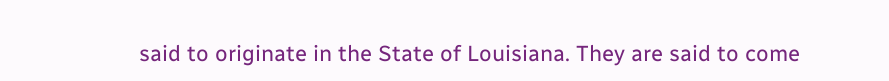said to originate in the State of Louisiana. They are said to come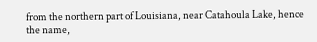from the northern part of Louisiana, near Catahoula Lake, hence the name,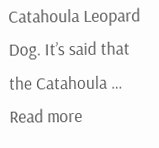Catahoula Leopard Dog. It’s said that the Catahoula … Read more